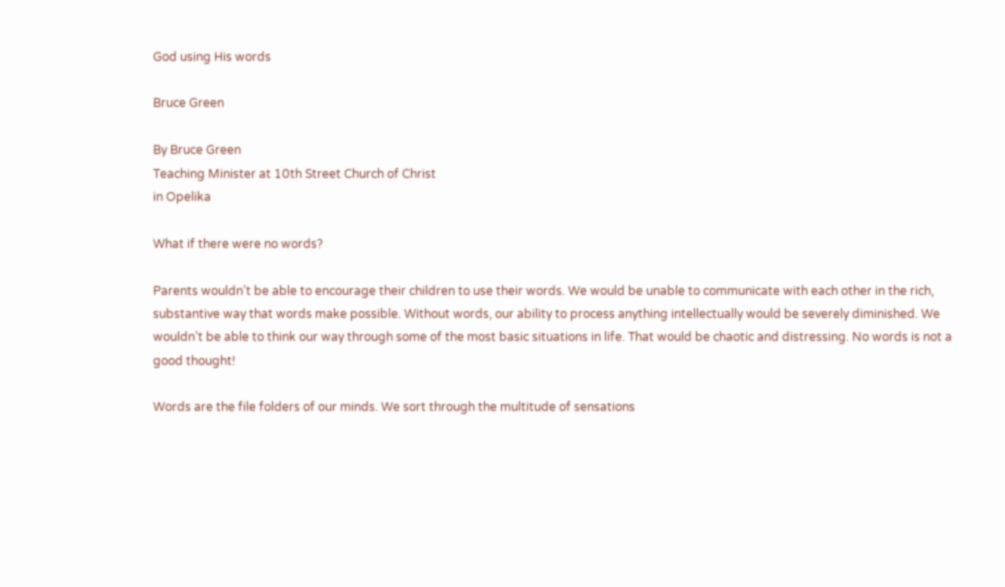God using His words

Bruce Green

By Bruce Green
Teaching Minister at 10th Street Church of Christ
in Opelika

What if there were no words?

Parents wouldn’t be able to encourage their children to use their words. We would be unable to communicate with each other in the rich, substantive way that words make possible. Without words, our ability to process anything intellectually would be severely diminished. We wouldn’t be able to think our way through some of the most basic situations in life. That would be chaotic and distressing. No words is not a good thought!

Words are the file folders of our minds. We sort through the multitude of sensations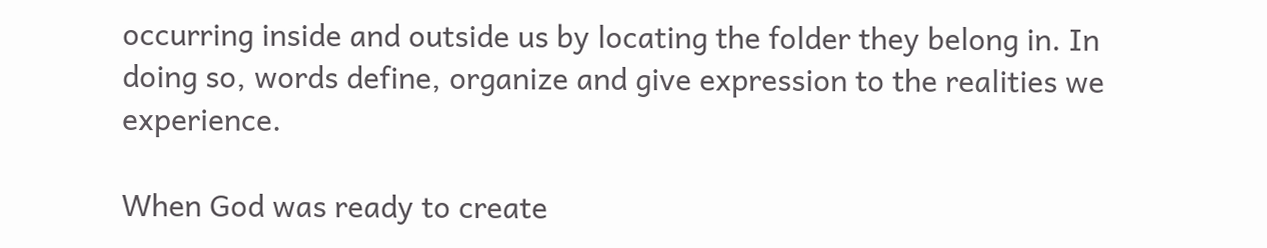occurring inside and outside us by locating the folder they belong in. In doing so, words define, organize and give expression to the realities we experience.

When God was ready to create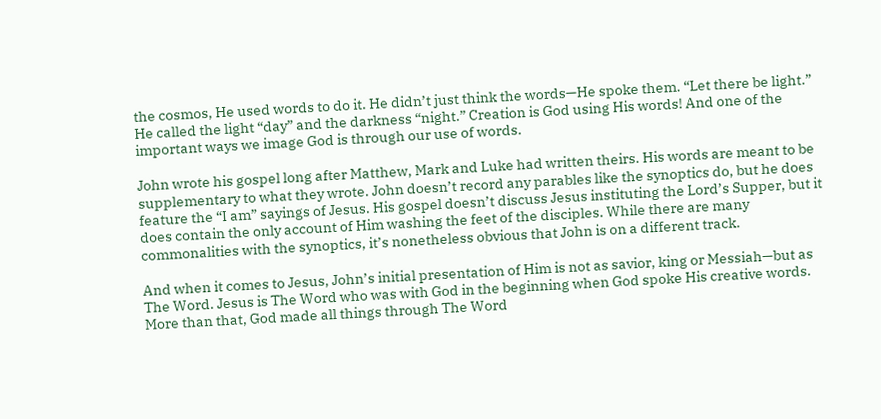the cosmos, He used words to do it. He didn’t just think the words—He spoke them. “Let there be light.” He called the light “day” and the darkness “night.” Creation is God using His words! And one of the important ways we image God is through our use of words.

John wrote his gospel long after Matthew, Mark and Luke had written theirs. His words are meant to be supplementary to what they wrote. John doesn’t record any parables like the synoptics do, but he does feature the “I am” sayings of Jesus. His gospel doesn’t discuss Jesus instituting the Lord’s Supper, but it does contain the only account of Him washing the feet of the disciples. While there are many commonalities with the synoptics, it’s nonetheless obvious that John is on a different track.

And when it comes to Jesus, John’s initial presentation of Him is not as savior, king or Messiah—but as The Word. Jesus is The Word who was with God in the beginning when God spoke His creative words. More than that, God made all things through The Word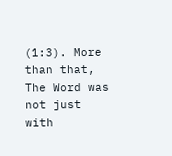(1:3). More than that, The Word was not just with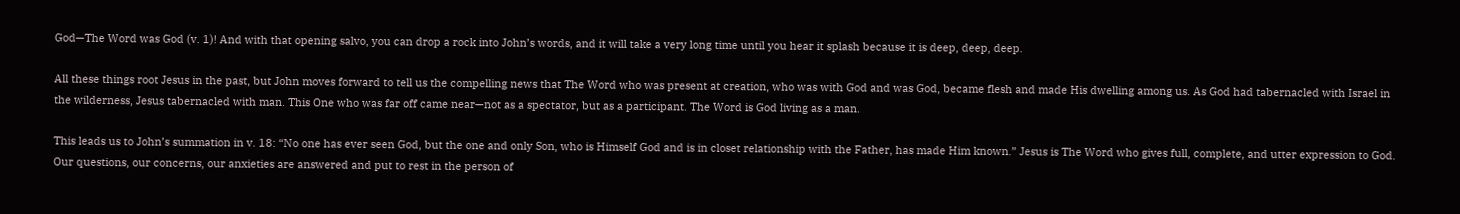God—The Word was God (v. 1)! And with that opening salvo, you can drop a rock into John’s words, and it will take a very long time until you hear it splash because it is deep, deep, deep.

All these things root Jesus in the past, but John moves forward to tell us the compelling news that The Word who was present at creation, who was with God and was God, became flesh and made His dwelling among us. As God had tabernacled with Israel in the wilderness, Jesus tabernacled with man. This One who was far off came near—not as a spectator, but as a participant. The Word is God living as a man.

This leads us to John’s summation in v. 18: “No one has ever seen God, but the one and only Son, who is Himself God and is in closet relationship with the Father, has made Him known.” Jesus is The Word who gives full, complete, and utter expression to God. Our questions, our concerns, our anxieties are answered and put to rest in the person of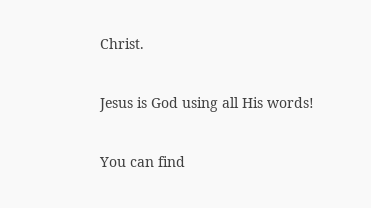Christ.

Jesus is God using all His words!

You can find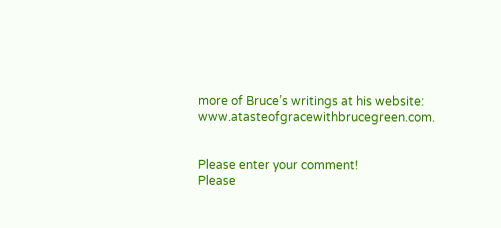more of Bruce’s writings at his website: www.atasteofgracewithbrucegreen.com.


Please enter your comment!
Please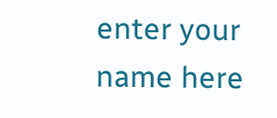enter your name here